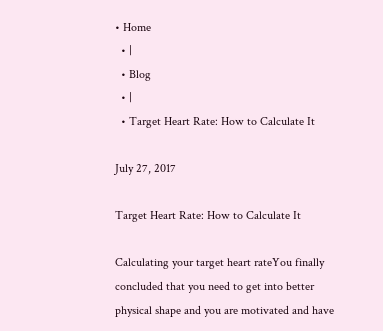• Home
  • |
  • Blog
  • |
  • Target Heart Rate: How to Calculate It

July 27, 2017

Target Heart Rate: How to Calculate It

Calculating your target heart rateYou finally concluded that you need to get into better physical shape and you are motivated and have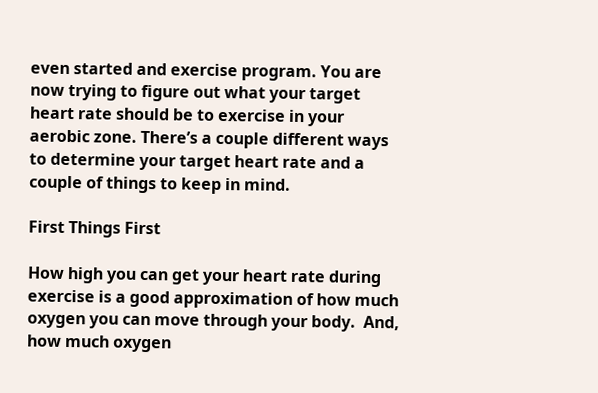even started and exercise program. You are now trying to figure out what your target heart rate should be to exercise in your aerobic zone. There’s a couple different ways to determine your target heart rate and a couple of things to keep in mind.

First Things First

How high you can get your heart rate during exercise is a good approximation of how much oxygen you can move through your body.  And, how much oxygen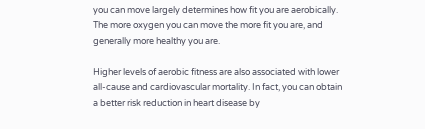you can move largely determines how fit you are aerobically. The more oxygen you can move the more fit you are, and generally more healthy you are.

Higher levels of aerobic fitness are also associated with lower all-cause and cardiovascular mortality. In fact, you can obtain a better risk reduction in heart disease by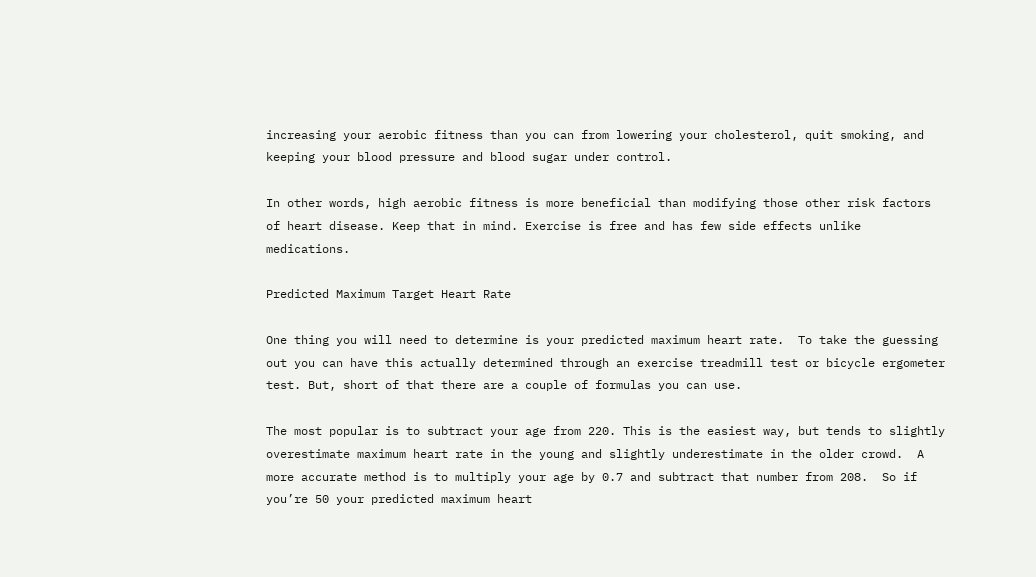increasing your aerobic fitness than you can from lowering your cholesterol, quit smoking, and keeping your blood pressure and blood sugar under control.

In other words, high aerobic fitness is more beneficial than modifying those other risk factors of heart disease. Keep that in mind. Exercise is free and has few side effects unlike medications.

Predicted Maximum Target Heart Rate

One thing you will need to determine is your predicted maximum heart rate.  To take the guessing out you can have this actually determined through an exercise treadmill test or bicycle ergometer test. But, short of that there are a couple of formulas you can use.

The most popular is to subtract your age from 220. This is the easiest way, but tends to slightly overestimate maximum heart rate in the young and slightly underestimate in the older crowd.  A more accurate method is to multiply your age by 0.7 and subtract that number from 208.  So if you’re 50 your predicted maximum heart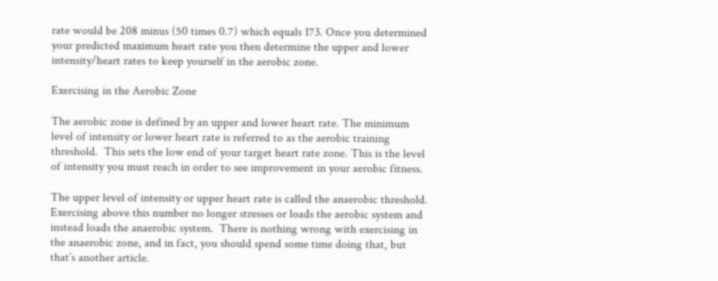rate would be 208 minus (50 times 0.7) which equals 173. Once you determined your predicted maximum heart rate you then determine the upper and lower intensity/heart rates to keep yourself in the aerobic zone.

Exercising in the Aerobic Zone

The aerobic zone is defined by an upper and lower heart rate. The minimum level of intensity or lower heart rate is referred to as the aerobic training threshold.  This sets the low end of your target heart rate zone. This is the level of intensity you must reach in order to see improvement in your aerobic fitness.

The upper level of intensity or upper heart rate is called the anaerobic threshold. Exercising above this number no longer stresses or loads the aerobic system and instead loads the anaerobic system.  There is nothing wrong with exercising in the anaerobic zone, and in fact, you should spend some time doing that, but that’s another article.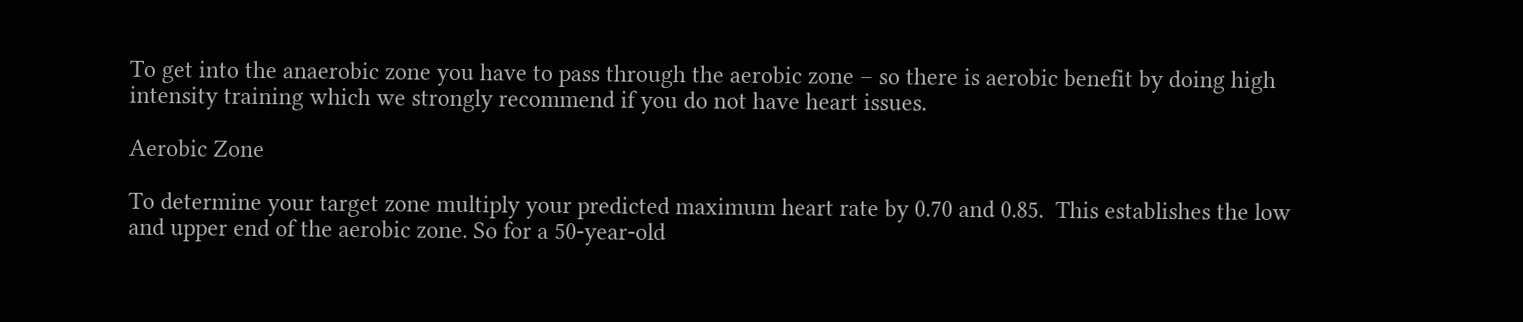To get into the anaerobic zone you have to pass through the aerobic zone – so there is aerobic benefit by doing high intensity training which we strongly recommend if you do not have heart issues.

Aerobic Zone

To determine your target zone multiply your predicted maximum heart rate by 0.70 and 0.85.  This establishes the low and upper end of the aerobic zone. So for a 50-year-old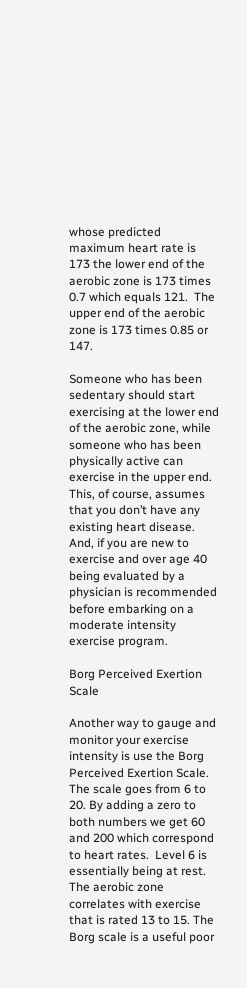whose predicted maximum heart rate is 173 the lower end of the aerobic zone is 173 times 0.7 which equals 121.  The upper end of the aerobic zone is 173 times 0.85 or 147.

Someone who has been sedentary should start exercising at the lower end of the aerobic zone, while someone who has been physically active can exercise in the upper end. This, of course, assumes that you don’t have any existing heart disease.  And, if you are new to exercise and over age 40 being evaluated by a physician is recommended before embarking on a moderate intensity exercise program.

Borg Perceived Exertion Scale

Another way to gauge and monitor your exercise intensity is use the Borg Perceived Exertion Scale. The scale goes from 6 to 20. By adding a zero to both numbers we get 60 and 200 which correspond to heart rates.  Level 6 is essentially being at rest. The aerobic zone correlates with exercise that is rated 13 to 15. The Borg scale is a useful poor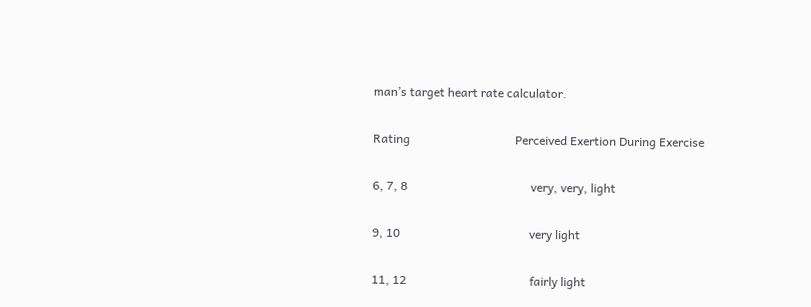man’s target heart rate calculator.

Rating                                   Perceived Exertion During Exercise

6, 7, 8                                         very, very, light

9, 10                                           very light

11, 12                                         fairly light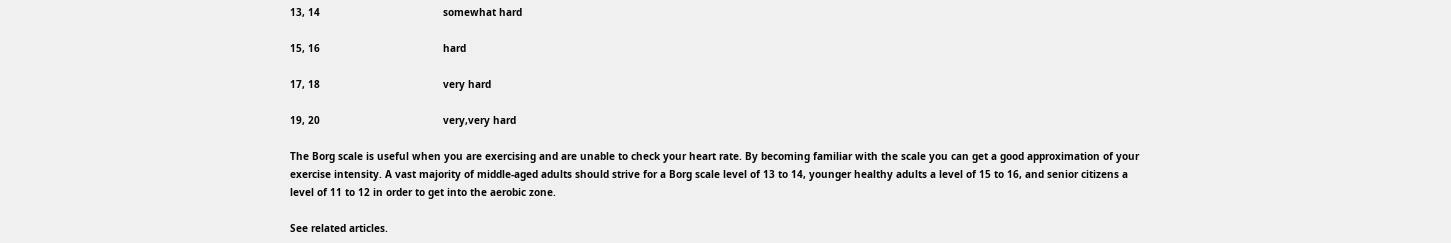13, 14                                         somewhat hard

15, 16                                         hard

17, 18                                         very hard

19, 20                                         very,very hard

The Borg scale is useful when you are exercising and are unable to check your heart rate. By becoming familiar with the scale you can get a good approximation of your exercise intensity. A vast majority of middle-aged adults should strive for a Borg scale level of 13 to 14, younger healthy adults a level of 15 to 16, and senior citizens a level of 11 to 12 in order to get into the aerobic zone.

See related articles.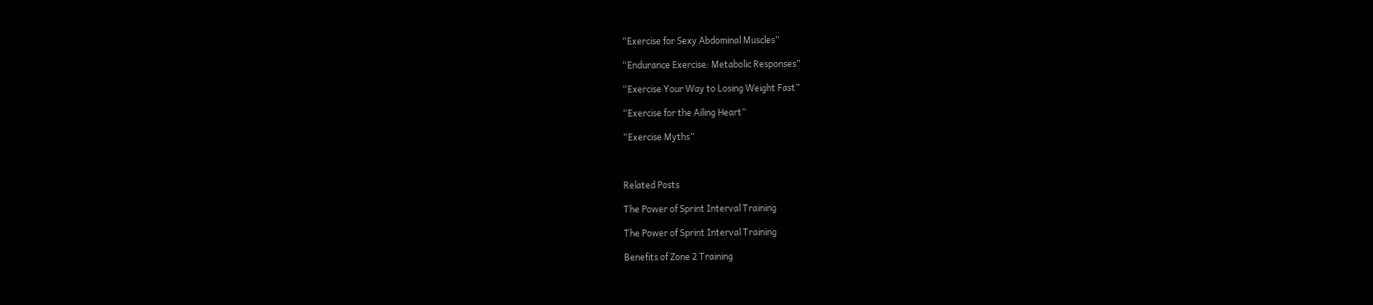“Exercise for Sexy Abdominal Muscles”

“Endurance Exercise: Metabolic Responses”

“Exercise Your Way to Losing Weight Fast”

“Exercise for the Ailing Heart”

“Exercise Myths”



Related Posts

The Power of Sprint Interval Training

The Power of Sprint Interval Training

Benefits of Zone 2 Training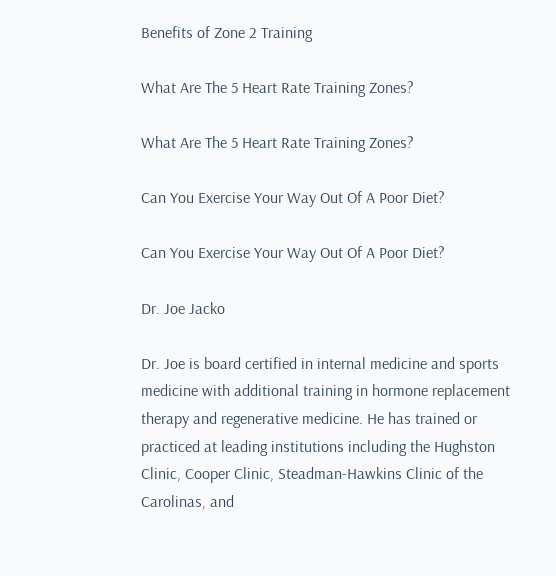Benefits of Zone 2 Training

What Are The 5 Heart Rate Training Zones?

What Are The 5 Heart Rate Training Zones?

Can You Exercise Your Way Out Of A Poor Diet?

Can You Exercise Your Way Out Of A Poor Diet?

Dr. Joe Jacko

Dr. Joe is board certified in internal medicine and sports medicine with additional training in hormone replacement therapy and regenerative medicine. He has trained or practiced at leading institutions including the Hughston Clinic, Cooper Clinic, Steadman-Hawkins Clinic of the Carolinas, and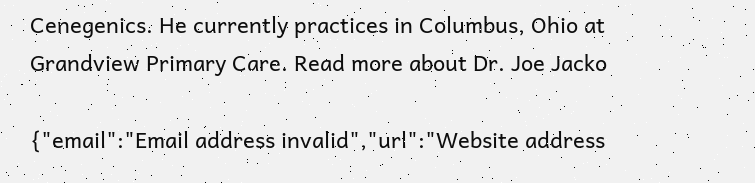Cenegenics. He currently practices in Columbus, Ohio at Grandview Primary Care. Read more about Dr. Joe Jacko

{"email":"Email address invalid","url":"Website address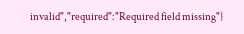invalid","required":"Required field missing"}